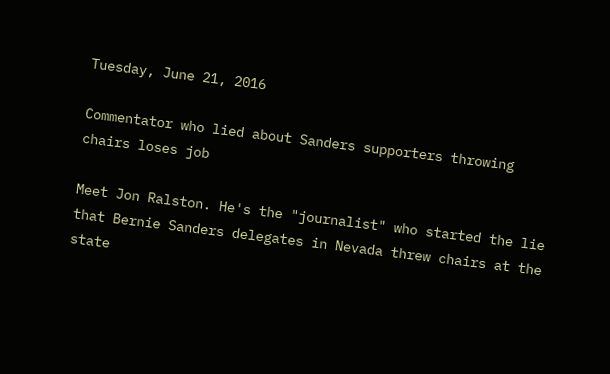Tuesday, June 21, 2016

Commentator who lied about Sanders supporters throwing chairs loses job

Meet Jon Ralston. He's the "journalist" who started the lie that Bernie Sanders delegates in Nevada threw chairs at the state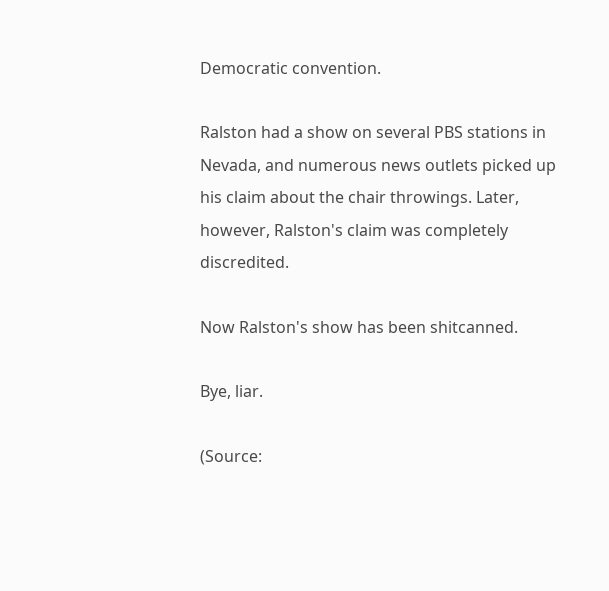Democratic convention.

Ralston had a show on several PBS stations in Nevada, and numerous news outlets picked up his claim about the chair throwings. Later, however, Ralston's claim was completely discredited.

Now Ralston's show has been shitcanned.

Bye, liar.

(Source: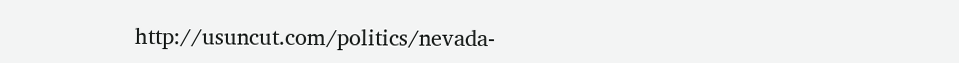http://usuncut.com/politics/nevada-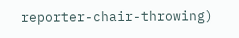reporter-chair-throwing)